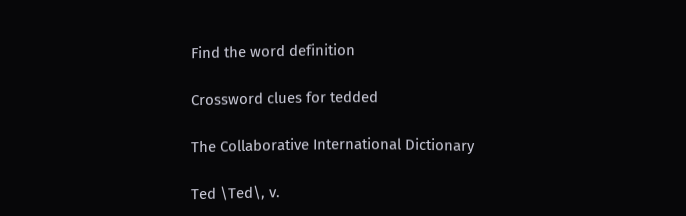Find the word definition

Crossword clues for tedded

The Collaborative International Dictionary

Ted \Ted\, v.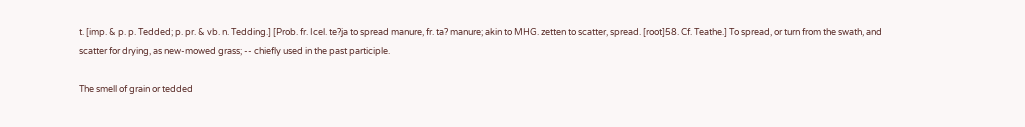t. [imp. & p. p. Tedded; p. pr. & vb. n. Tedding.] [Prob. fr. Icel. te?ja to spread manure, fr. ta? manure; akin to MHG. zetten to scatter, spread. [root]58. Cf. Teathe.] To spread, or turn from the swath, and scatter for drying, as new-mowed grass; -- chiefly used in the past participle.

The smell of grain or tedded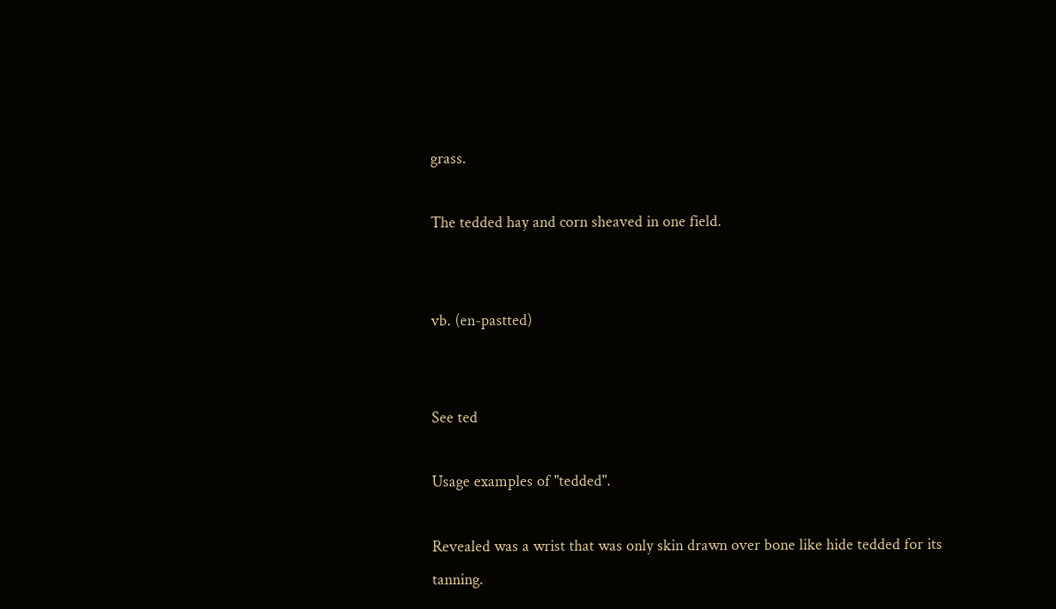grass.

The tedded hay and corn sheaved in one field.


vb. (en-pastted)


See ted

Usage examples of "tedded".

Revealed was a wrist that was only skin drawn over bone like hide tedded for its tanning.